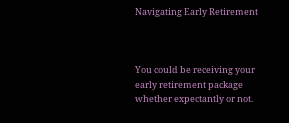Navigating Early Retirement



You could be receiving your early retirement package whether expectantly or not.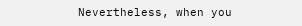Nevertheless, when you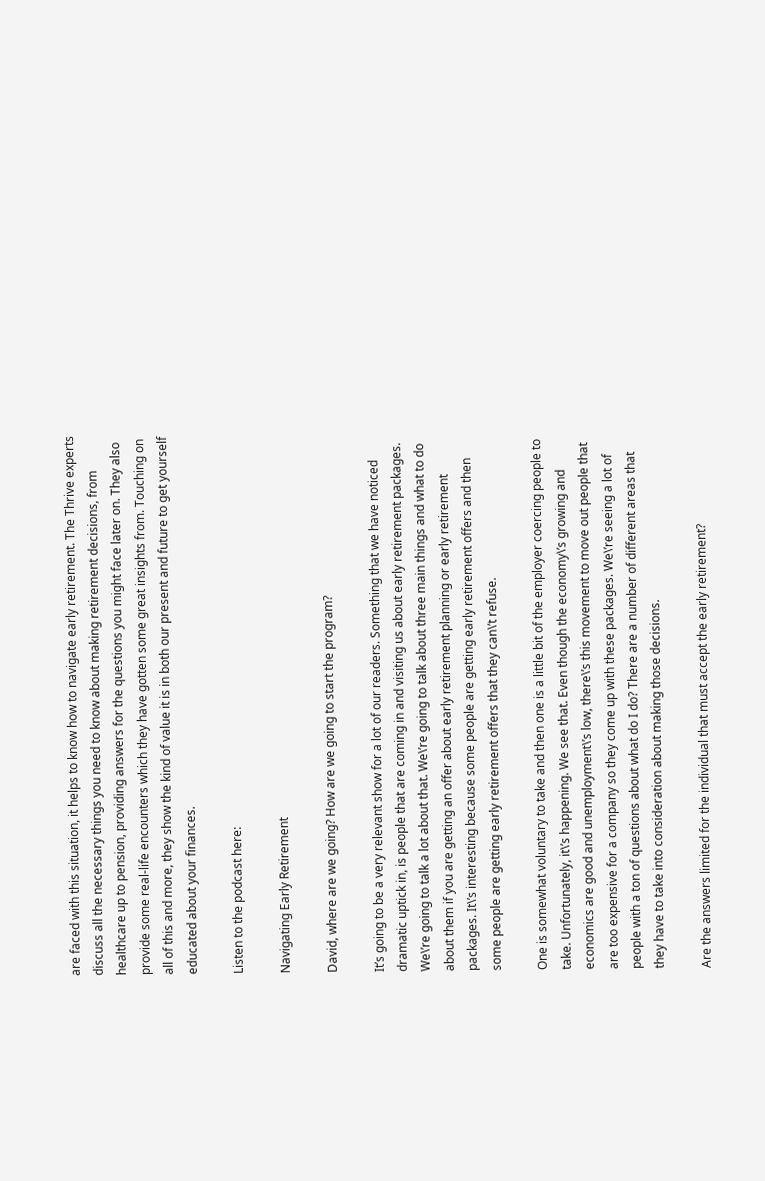are faced with this situation, it helps to know how to navigate early retirement. The Thrive experts discuss all the necessary things you need to know about making retirement decisions, from healthcare up to pension, providing answers for the questions you might face later on. They also provide some real-life encounters which they have gotten some great insights from. Touching on all of this and more, they show the kind of value it is in both our present and future to get yourself educated about your finances.

Listen to the podcast here:

Navigating Early Retirement

David, where are we going? How are we going to start the program?

It’s going to be a very relevant show for a lot of our readers. Something that we have noticed dramatic uptick in, is people that are coming in and visiting us about early retirement packages. We\’re going to talk a lot about that. We\’re going to talk about three main things and what to do about them if you are getting an offer about early retirement planning or early retirement packages. It\’s interesting because some people are getting early retirement offers and then some people are getting early retirement offers that they can\’t refuse.

One is somewhat voluntary to take and then one is a little bit of the employer coercing people to take. Unfortunately, it\’s happening. We see that. Even though the economy\’s growing and economics are good and unemployment\’s low, there\’s this movement to move out people that are too expensive for a company so they come up with these packages. We\’re seeing a lot of people with a ton of questions about what do I do? There are a number of different areas that they have to take into consideration about making those decisions.

Are the answers limited for the individual that must accept the early retirement?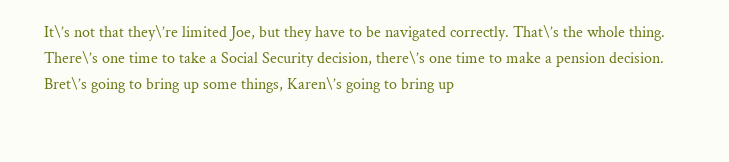It\’s not that they\’re limited Joe, but they have to be navigated correctly. That\’s the whole thing. There\’s one time to take a Social Security decision, there\’s one time to make a pension decision. Bret\’s going to bring up some things, Karen\’s going to bring up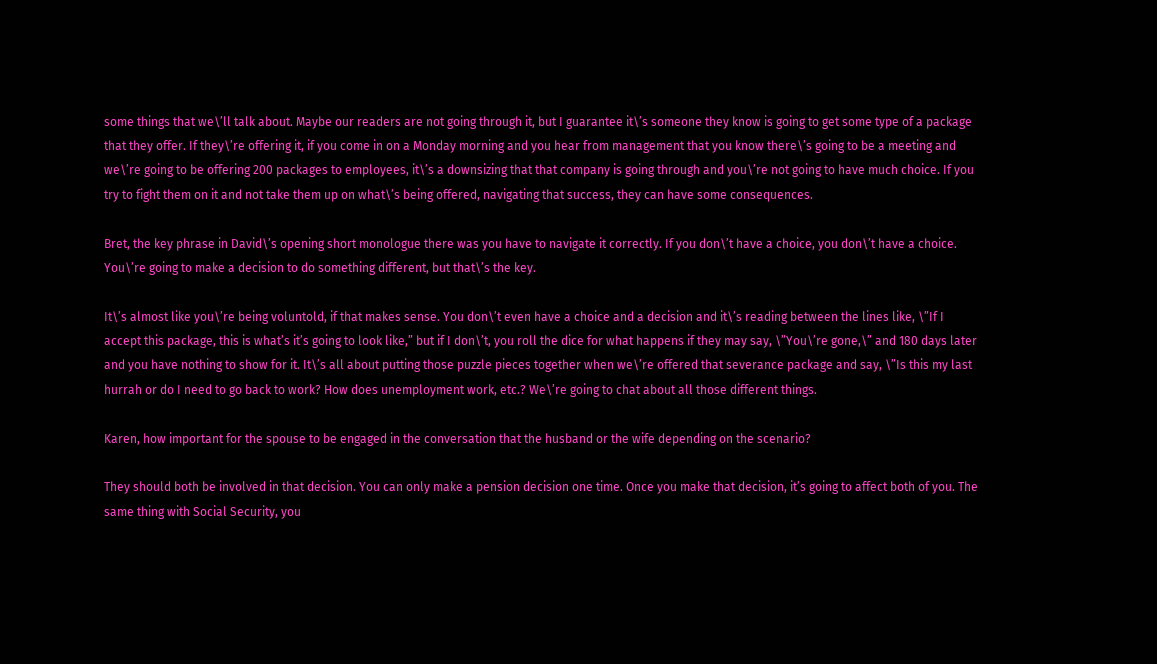some things that we\’ll talk about. Maybe our readers are not going through it, but I guarantee it\’s someone they know is going to get some type of a package that they offer. If they\’re offering it, if you come in on a Monday morning and you hear from management that you know there\’s going to be a meeting and we\’re going to be offering 200 packages to employees, it\’s a downsizing that that company is going through and you\’re not going to have much choice. If you try to fight them on it and not take them up on what\’s being offered, navigating that success, they can have some consequences.

Bret, the key phrase in David\’s opening short monologue there was you have to navigate it correctly. If you don\’t have a choice, you don\’t have a choice. You\’re going to make a decision to do something different, but that\’s the key.

It\’s almost like you\’re being voluntold, if that makes sense. You don\’t even have a choice and a decision and it\’s reading between the lines like, \”If I accept this package, this is what’s it’s going to look like,” but if I don\’t, you roll the dice for what happens if they may say, \”You\’re gone,\” and 180 days later and you have nothing to show for it. It\’s all about putting those puzzle pieces together when we\’re offered that severance package and say, \”Is this my last hurrah or do I need to go back to work? How does unemployment work, etc.? We\’re going to chat about all those different things.

Karen, how important for the spouse to be engaged in the conversation that the husband or the wife depending on the scenario?

They should both be involved in that decision. You can only make a pension decision one time. Once you make that decision, it’s going to affect both of you. The same thing with Social Security, you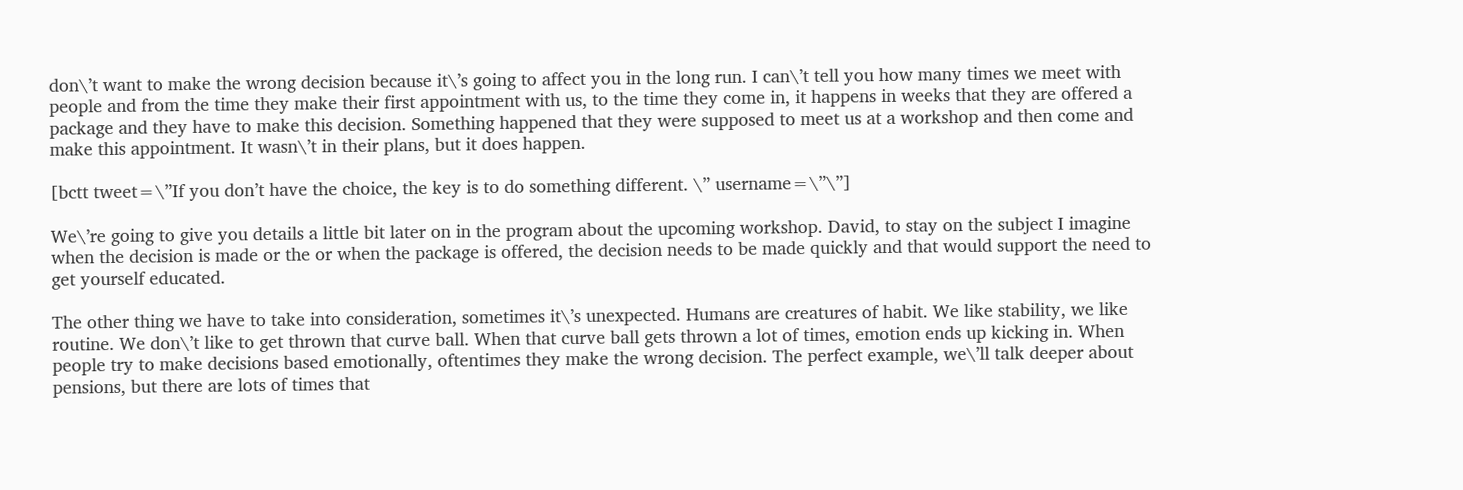don\’t want to make the wrong decision because it\’s going to affect you in the long run. I can\’t tell you how many times we meet with people and from the time they make their first appointment with us, to the time they come in, it happens in weeks that they are offered a package and they have to make this decision. Something happened that they were supposed to meet us at a workshop and then come and make this appointment. It wasn\’t in their plans, but it does happen.

[bctt tweet=\”If you don’t have the choice, the key is to do something different. \” username=\”\”]

We\’re going to give you details a little bit later on in the program about the upcoming workshop. David, to stay on the subject I imagine when the decision is made or the or when the package is offered, the decision needs to be made quickly and that would support the need to get yourself educated.

The other thing we have to take into consideration, sometimes it\’s unexpected. Humans are creatures of habit. We like stability, we like routine. We don\’t like to get thrown that curve ball. When that curve ball gets thrown a lot of times, emotion ends up kicking in. When people try to make decisions based emotionally, oftentimes they make the wrong decision. The perfect example, we\’ll talk deeper about pensions, but there are lots of times that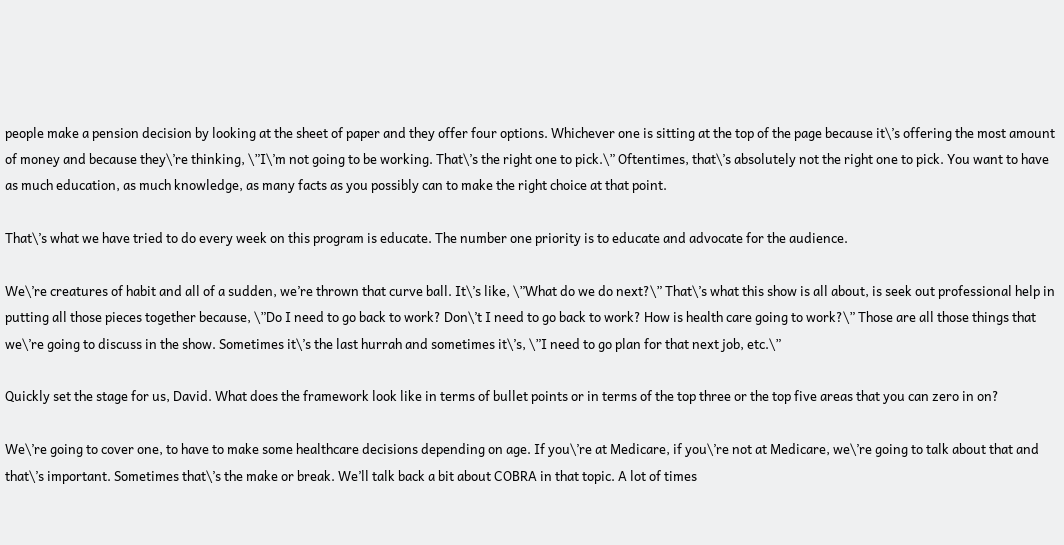people make a pension decision by looking at the sheet of paper and they offer four options. Whichever one is sitting at the top of the page because it\’s offering the most amount of money and because they\’re thinking, \”I\’m not going to be working. That\’s the right one to pick.\” Oftentimes, that\’s absolutely not the right one to pick. You want to have as much education, as much knowledge, as many facts as you possibly can to make the right choice at that point.

That\’s what we have tried to do every week on this program is educate. The number one priority is to educate and advocate for the audience.

We\’re creatures of habit and all of a sudden, we’re thrown that curve ball. It\’s like, \”What do we do next?\” That\’s what this show is all about, is seek out professional help in putting all those pieces together because, \”Do I need to go back to work? Don\’t I need to go back to work? How is health care going to work?\” Those are all those things that we\’re going to discuss in the show. Sometimes it\’s the last hurrah and sometimes it\’s, \”I need to go plan for that next job, etc.\”

Quickly set the stage for us, David. What does the framework look like in terms of bullet points or in terms of the top three or the top five areas that you can zero in on?

We\’re going to cover one, to have to make some healthcare decisions depending on age. If you\’re at Medicare, if you\’re not at Medicare, we\’re going to talk about that and that\’s important. Sometimes that\’s the make or break. We’ll talk back a bit about COBRA in that topic. A lot of times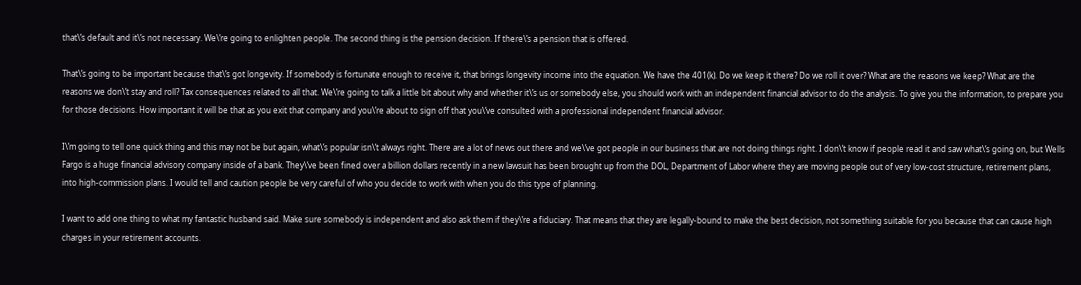that\’s default and it\’s not necessary. We\’re going to enlighten people. The second thing is the pension decision. If there\’s a pension that is offered.

That\’s going to be important because that\’s got longevity. If somebody is fortunate enough to receive it, that brings longevity income into the equation. We have the 401(k). Do we keep it there? Do we roll it over? What are the reasons we keep? What are the reasons we don\’t stay and roll? Tax consequences related to all that. We\’re going to talk a little bit about why and whether it\’s us or somebody else, you should work with an independent financial advisor to do the analysis. To give you the information, to prepare you for those decisions. How important it will be that as you exit that company and you\’re about to sign off that you\’ve consulted with a professional independent financial advisor.

I\’m going to tell one quick thing and this may not be but again, what\’s popular isn\’t always right. There are a lot of news out there and we\’ve got people in our business that are not doing things right. I don\’t know if people read it and saw what\’s going on, but Wells Fargo is a huge financial advisory company inside of a bank. They\’ve been fined over a billion dollars recently in a new lawsuit has been brought up from the DOL, Department of Labor where they are moving people out of very low-cost structure, retirement plans, into high-commission plans. I would tell and caution people be very careful of who you decide to work with when you do this type of planning.

I want to add one thing to what my fantastic husband said. Make sure somebody is independent and also ask them if they\’re a fiduciary. That means that they are legally-bound to make the best decision, not something suitable for you because that can cause high charges in your retirement accounts.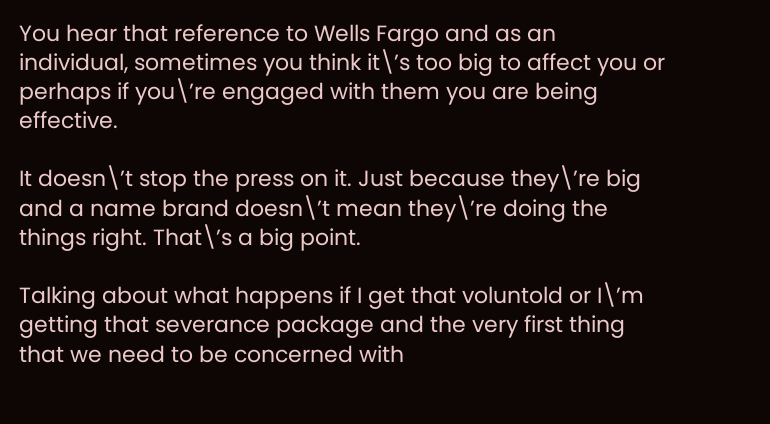You hear that reference to Wells Fargo and as an individual, sometimes you think it\’s too big to affect you or perhaps if you\’re engaged with them you are being effective.

It doesn\’t stop the press on it. Just because they\’re big and a name brand doesn\’t mean they\’re doing the things right. That\’s a big point.

Talking about what happens if I get that voluntold or I\’m getting that severance package and the very first thing that we need to be concerned with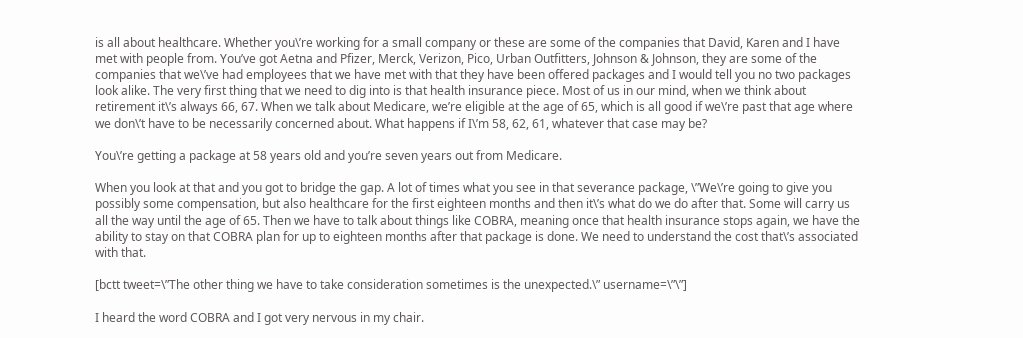is all about healthcare. Whether you\’re working for a small company or these are some of the companies that David, Karen and I have met with people from. You’ve got Aetna and Pfizer, Merck, Verizon, Pico, Urban Outfitters, Johnson & Johnson, they are some of the companies that we\’ve had employees that we have met with that they have been offered packages and I would tell you no two packages look alike. The very first thing that we need to dig into is that health insurance piece. Most of us in our mind, when we think about retirement it\’s always 66, 67. When we talk about Medicare, we’re eligible at the age of 65, which is all good if we\’re past that age where we don\’t have to be necessarily concerned about. What happens if I\’m 58, 62, 61, whatever that case may be?

You\’re getting a package at 58 years old and you’re seven years out from Medicare.

When you look at that and you got to bridge the gap. A lot of times what you see in that severance package, \”We\’re going to give you possibly some compensation, but also healthcare for the first eighteen months and then it\’s what do we do after that. Some will carry us all the way until the age of 65. Then we have to talk about things like COBRA, meaning once that health insurance stops again, we have the ability to stay on that COBRA plan for up to eighteen months after that package is done. We need to understand the cost that\’s associated with that.

[bctt tweet=\”The other thing we have to take consideration sometimes is the unexpected.\” username=\”\”]

I heard the word COBRA and I got very nervous in my chair.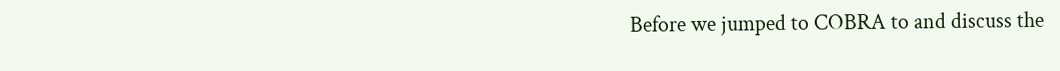Before we jumped to COBRA to and discuss the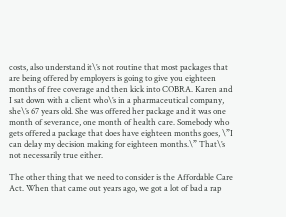costs, also understand it\’s not routine that most packages that are being offered by employers is going to give you eighteen months of free coverage and then kick into COBRA. Karen and I sat down with a client who\’s in a pharmaceutical company, she\’s 67 years old. She was offered her package and it was one month of severance, one month of health care. Somebody who gets offered a package that does have eighteen months goes, \”I can delay my decision making for eighteen months.\” That\’s not necessarily true either.

The other thing that we need to consider is the Affordable Care Act. When that came out years ago, we got a lot of bad a rap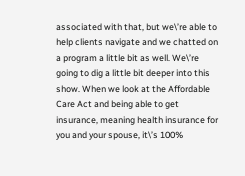associated with that, but we\’re able to help clients navigate and we chatted on a program a little bit as well. We\’re going to dig a little bit deeper into this show. When we look at the Affordable Care Act and being able to get insurance, meaning health insurance for you and your spouse, it\’s 100%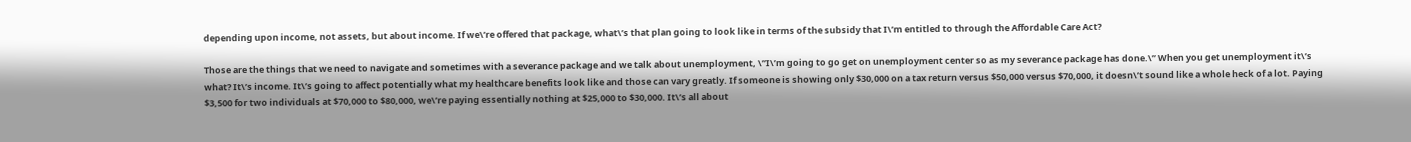depending upon income, not assets, but about income. If we\’re offered that package, what\’s that plan going to look like in terms of the subsidy that I\’m entitled to through the Affordable Care Act?

Those are the things that we need to navigate and sometimes with a severance package and we talk about unemployment, \”I\’m going to go get on unemployment center so as my severance package has done.\” When you get unemployment it\’s what? It\’s income. It\’s going to affect potentially what my healthcare benefits look like and those can vary greatly. If someone is showing only $30,000 on a tax return versus $50,000 versus $70,000, it doesn\’t sound like a whole heck of a lot. Paying $3,500 for two individuals at $70,000 to $80,000, we\’re paying essentially nothing at $25,000 to $30,000. It\’s all about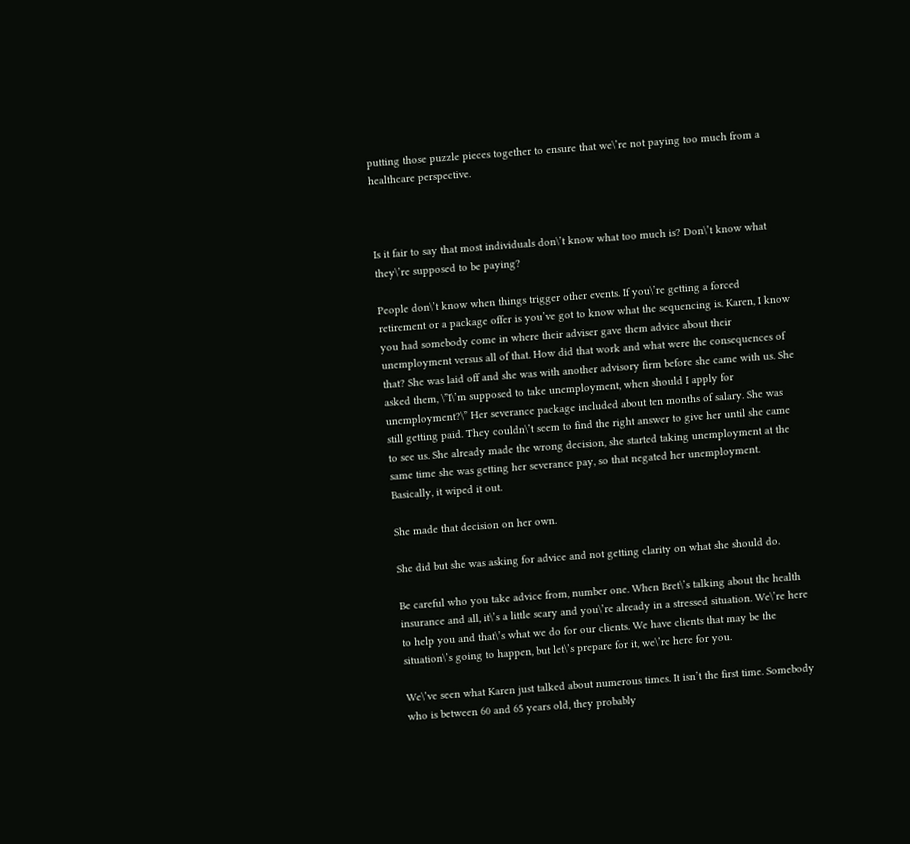putting those puzzle pieces together to ensure that we\’re not paying too much from a healthcare perspective.



Is it fair to say that most individuals don\’t know what too much is? Don\’t know what they\’re supposed to be paying?

People don\’t know when things trigger other events. If you\’re getting a forced retirement or a package offer is you’ve got to know what the sequencing is. Karen, I know you had somebody come in where their adviser gave them advice about their unemployment versus all of that. How did that work and what were the consequences of that? She was laid off and she was with another advisory firm before she came with us. She asked them, \”I\’m supposed to take unemployment, when should I apply for unemployment?\” Her severance package included about ten months of salary. She was still getting paid. They couldn\’t seem to find the right answer to give her until she came to see us. She already made the wrong decision, she started taking unemployment at the same time she was getting her severance pay, so that negated her unemployment. Basically, it wiped it out.

She made that decision on her own.

She did but she was asking for advice and not getting clarity on what she should do.

Be careful who you take advice from, number one. When Bret\’s talking about the health insurance and all, it\’s a little scary and you\’re already in a stressed situation. We\’re here to help you and that\’s what we do for our clients. We have clients that may be the situation\’s going to happen, but let\’s prepare for it, we\’re here for you.

We\’ve seen what Karen just talked about numerous times. It isn’t the first time. Somebody who is between 60 and 65 years old, they probably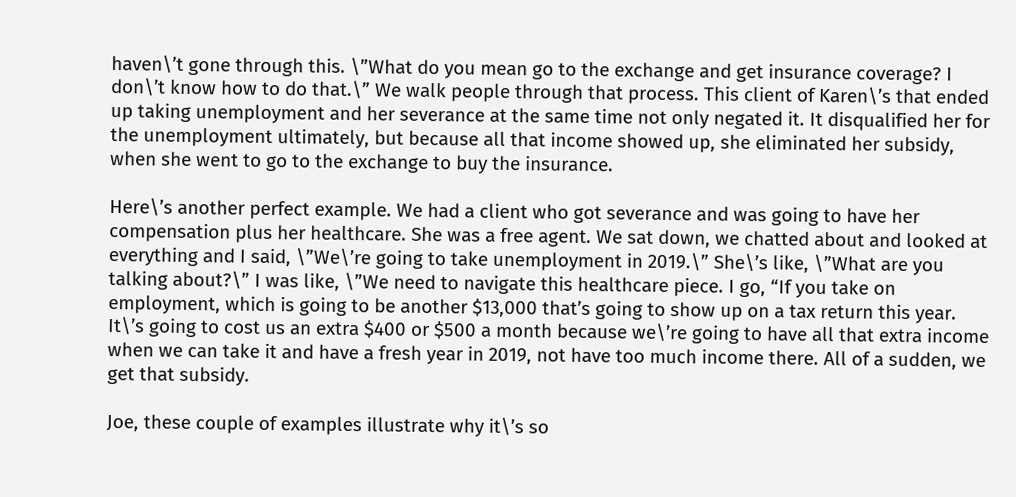haven\’t gone through this. \”What do you mean go to the exchange and get insurance coverage? I don\’t know how to do that.\” We walk people through that process. This client of Karen\’s that ended up taking unemployment and her severance at the same time not only negated it. It disqualified her for the unemployment ultimately, but because all that income showed up, she eliminated her subsidy, when she went to go to the exchange to buy the insurance.

Here\’s another perfect example. We had a client who got severance and was going to have her compensation plus her healthcare. She was a free agent. We sat down, we chatted about and looked at everything and I said, \”We\’re going to take unemployment in 2019.\” She\’s like, \”What are you talking about?\” I was like, \”We need to navigate this healthcare piece. I go, “If you take on employment, which is going to be another $13,000 that’s going to show up on a tax return this year. It\’s going to cost us an extra $400 or $500 a month because we\’re going to have all that extra income when we can take it and have a fresh year in 2019, not have too much income there. All of a sudden, we get that subsidy.

Joe, these couple of examples illustrate why it\’s so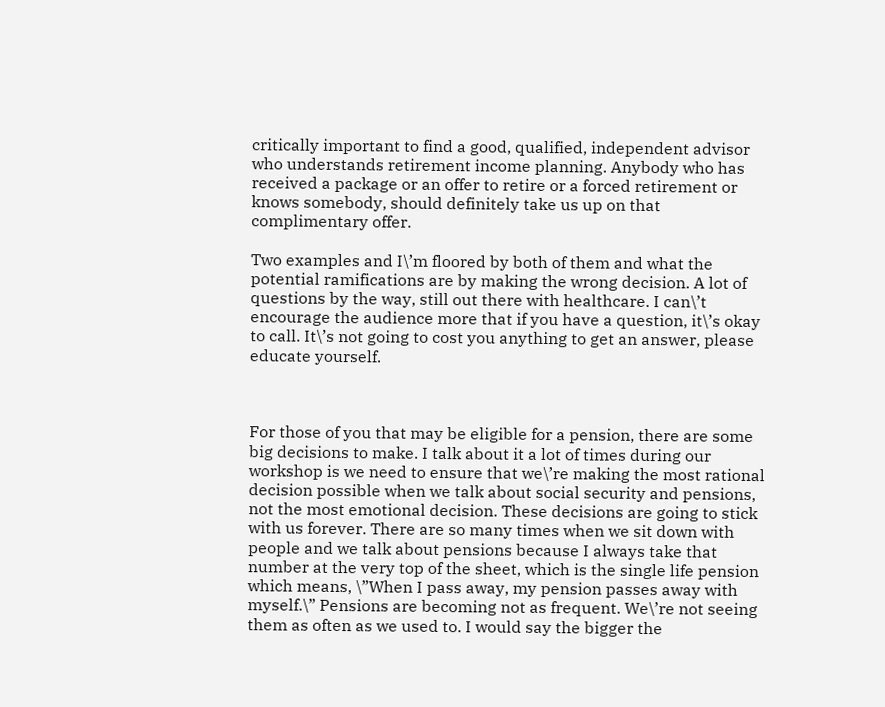critically important to find a good, qualified, independent advisor who understands retirement income planning. Anybody who has received a package or an offer to retire or a forced retirement or knows somebody, should definitely take us up on that complimentary offer.

Two examples and I\’m floored by both of them and what the potential ramifications are by making the wrong decision. A lot of questions by the way, still out there with healthcare. I can\’t encourage the audience more that if you have a question, it\’s okay to call. It\’s not going to cost you anything to get an answer, please educate yourself.



For those of you that may be eligible for a pension, there are some big decisions to make. I talk about it a lot of times during our workshop is we need to ensure that we\’re making the most rational decision possible when we talk about social security and pensions, not the most emotional decision. These decisions are going to stick with us forever. There are so many times when we sit down with people and we talk about pensions because I always take that number at the very top of the sheet, which is the single life pension which means, \”When I pass away, my pension passes away with myself.\” Pensions are becoming not as frequent. We\’re not seeing them as often as we used to. I would say the bigger the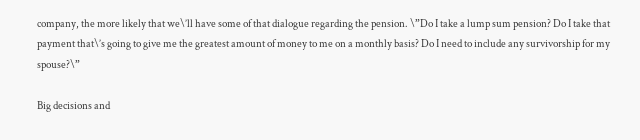company, the more likely that we\’ll have some of that dialogue regarding the pension. \”Do I take a lump sum pension? Do I take that payment that\’s going to give me the greatest amount of money to me on a monthly basis? Do I need to include any survivorship for my spouse?\”

Big decisions and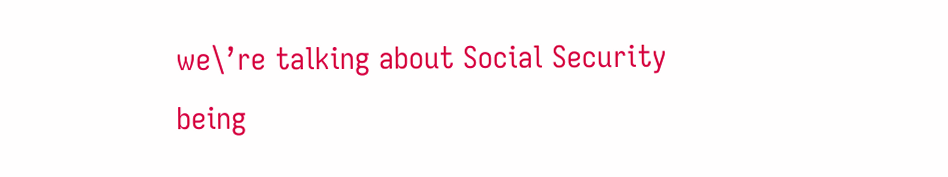we\’re talking about Social Security being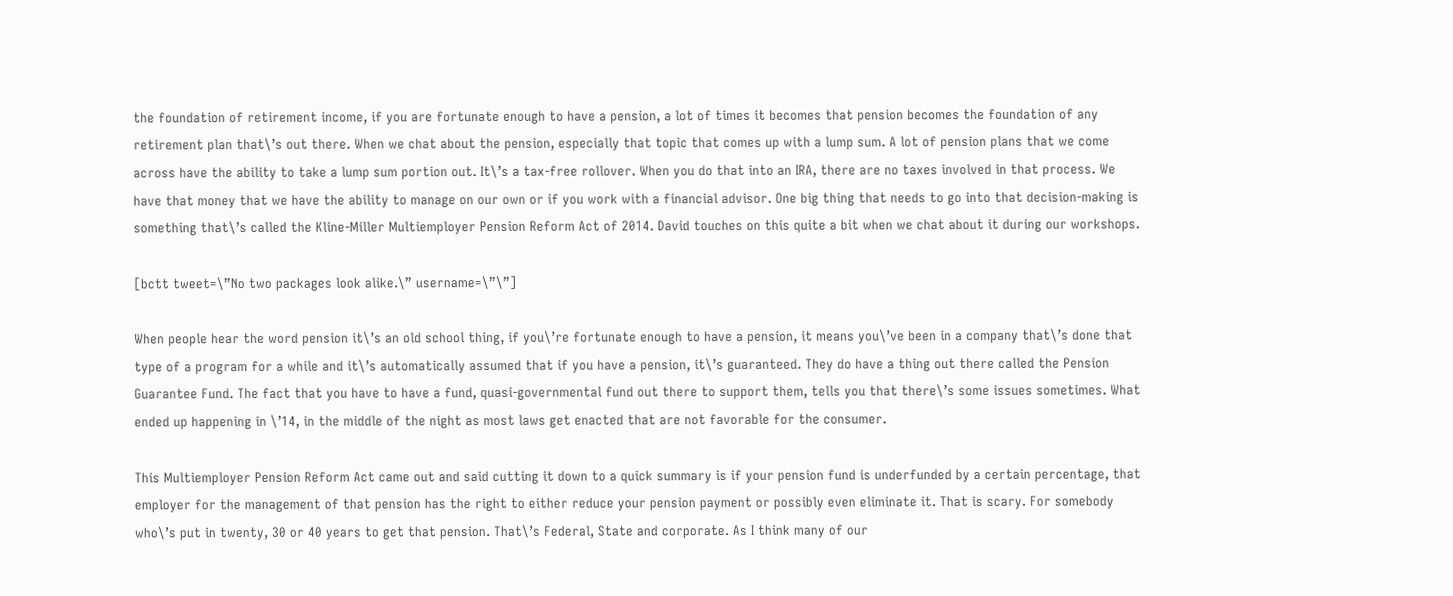the foundation of retirement income, if you are fortunate enough to have a pension, a lot of times it becomes that pension becomes the foundation of any retirement plan that\’s out there. When we chat about the pension, especially that topic that comes up with a lump sum. A lot of pension plans that we come across have the ability to take a lump sum portion out. It\’s a tax-free rollover. When you do that into an IRA, there are no taxes involved in that process. We have that money that we have the ability to manage on our own or if you work with a financial advisor. One big thing that needs to go into that decision-making is something that\’s called the Kline-Miller Multiemployer Pension Reform Act of 2014. David touches on this quite a bit when we chat about it during our workshops.

[bctt tweet=\”No two packages look alike.\” username=\”\”]

When people hear the word pension it\’s an old school thing, if you\’re fortunate enough to have a pension, it means you\’ve been in a company that\’s done that type of a program for a while and it\’s automatically assumed that if you have a pension, it\’s guaranteed. They do have a thing out there called the Pension Guarantee Fund. The fact that you have to have a fund, quasi-governmental fund out there to support them, tells you that there\’s some issues sometimes. What ended up happening in \’14, in the middle of the night as most laws get enacted that are not favorable for the consumer.

This Multiemployer Pension Reform Act came out and said cutting it down to a quick summary is if your pension fund is underfunded by a certain percentage, that employer for the management of that pension has the right to either reduce your pension payment or possibly even eliminate it. That is scary. For somebody who\’s put in twenty, 30 or 40 years to get that pension. That\’s Federal, State and corporate. As I think many of our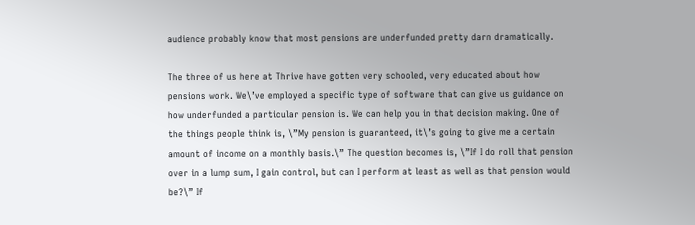audience probably know that most pensions are underfunded pretty darn dramatically.

The three of us here at Thrive have gotten very schooled, very educated about how pensions work. We\’ve employed a specific type of software that can give us guidance on how underfunded a particular pension is. We can help you in that decision making. One of the things people think is, \”My pension is guaranteed, it\’s going to give me a certain amount of income on a monthly basis.\” The question becomes is, \”If I do roll that pension over in a lump sum, I gain control, but can I perform at least as well as that pension would be?\” If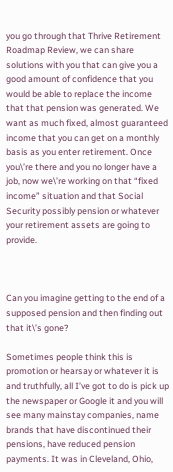you go through that Thrive Retirement Roadmap Review, we can share solutions with you that can give you a good amount of confidence that you would be able to replace the income that that pension was generated. We want as much fixed, almost guaranteed income that you can get on a monthly basis as you enter retirement. Once you\’re there and you no longer have a job, now we\’re working on that “fixed income” situation and that Social Security possibly pension or whatever your retirement assets are going to provide.



Can you imagine getting to the end of a supposed pension and then finding out that it\’s gone?

Sometimes people think this is promotion or hearsay or whatever it is and truthfully, all I’ve got to do is pick up the newspaper or Google it and you will see many mainstay companies, name brands that have discontinued their pensions, have reduced pension payments. It was in Cleveland, Ohio,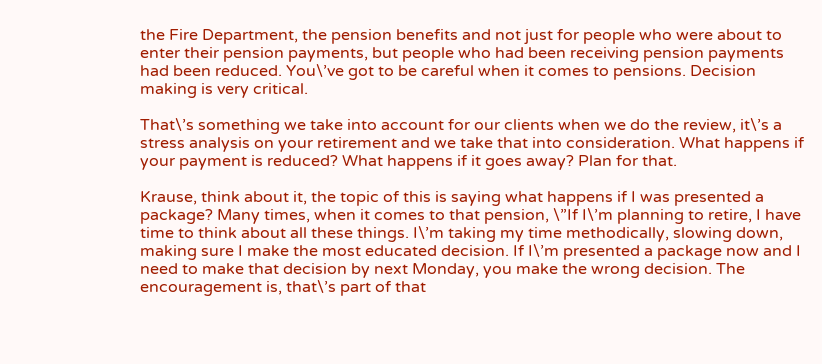the Fire Department, the pension benefits and not just for people who were about to enter their pension payments, but people who had been receiving pension payments had been reduced. You\’ve got to be careful when it comes to pensions. Decision making is very critical.

That\’s something we take into account for our clients when we do the review, it\’s a stress analysis on your retirement and we take that into consideration. What happens if your payment is reduced? What happens if it goes away? Plan for that.

Krause, think about it, the topic of this is saying what happens if I was presented a package? Many times, when it comes to that pension, \”If I\’m planning to retire, I have time to think about all these things. I\’m taking my time methodically, slowing down, making sure I make the most educated decision. If I\’m presented a package now and I need to make that decision by next Monday, you make the wrong decision. The encouragement is, that\’s part of that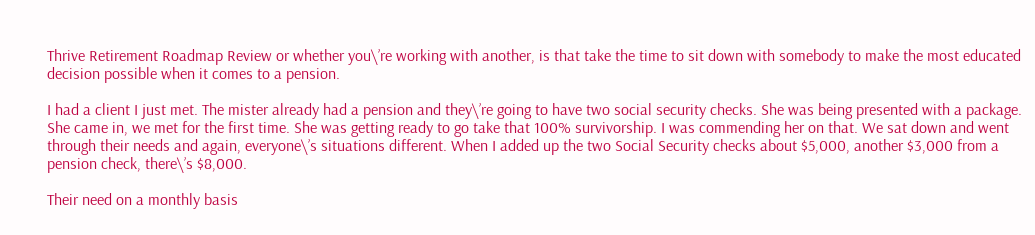Thrive Retirement Roadmap Review or whether you\’re working with another, is that take the time to sit down with somebody to make the most educated decision possible when it comes to a pension.

I had a client I just met. The mister already had a pension and they\’re going to have two social security checks. She was being presented with a package. She came in, we met for the first time. She was getting ready to go take that 100% survivorship. I was commending her on that. We sat down and went through their needs and again, everyone\’s situations different. When I added up the two Social Security checks about $5,000, another $3,000 from a pension check, there\’s $8,000.

Their need on a monthly basis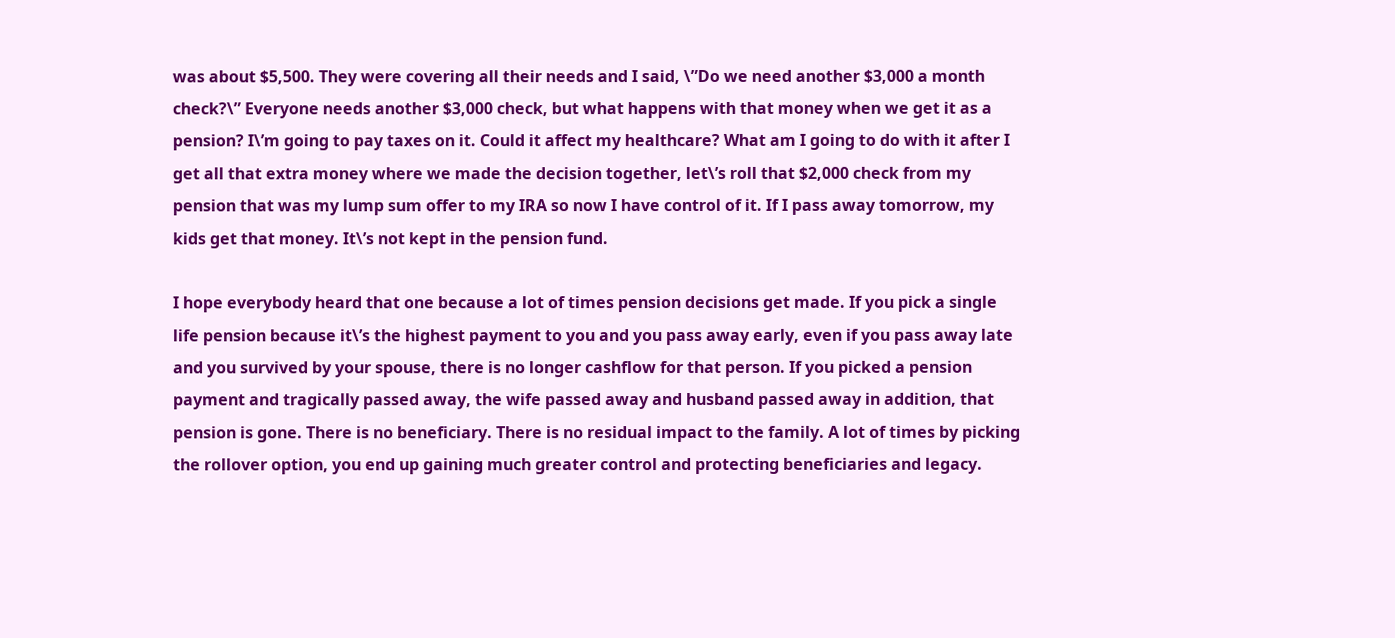was about $5,500. They were covering all their needs and I said, \”Do we need another $3,000 a month check?\” Everyone needs another $3,000 check, but what happens with that money when we get it as a pension? I\’m going to pay taxes on it. Could it affect my healthcare? What am I going to do with it after I get all that extra money where we made the decision together, let\’s roll that $2,000 check from my pension that was my lump sum offer to my IRA so now I have control of it. If I pass away tomorrow, my kids get that money. It\’s not kept in the pension fund.

I hope everybody heard that one because a lot of times pension decisions get made. If you pick a single life pension because it\’s the highest payment to you and you pass away early, even if you pass away late and you survived by your spouse, there is no longer cashflow for that person. If you picked a pension payment and tragically passed away, the wife passed away and husband passed away in addition, that pension is gone. There is no beneficiary. There is no residual impact to the family. A lot of times by picking the rollover option, you end up gaining much greater control and protecting beneficiaries and legacy.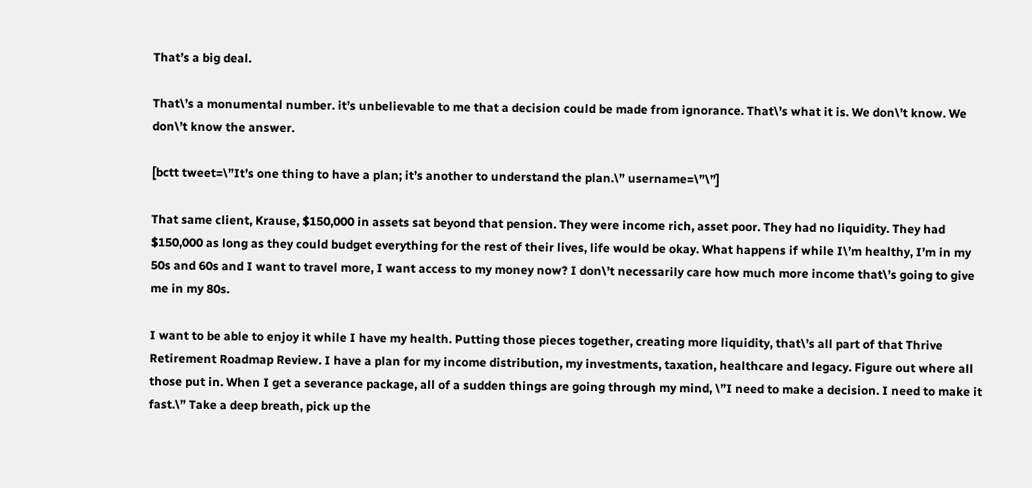That’s a big deal.

That\’s a monumental number. it’s unbelievable to me that a decision could be made from ignorance. That\’s what it is. We don\’t know. We don\’t know the answer.

[bctt tweet=\”It’s one thing to have a plan; it’s another to understand the plan.\” username=\”\”]

That same client, Krause, $150,000 in assets sat beyond that pension. They were income rich, asset poor. They had no liquidity. They had $150,000 as long as they could budget everything for the rest of their lives, life would be okay. What happens if while I\’m healthy, I’m in my 50s and 60s and I want to travel more, I want access to my money now? I don\’t necessarily care how much more income that\’s going to give me in my 80s.

I want to be able to enjoy it while I have my health. Putting those pieces together, creating more liquidity, that\’s all part of that Thrive Retirement Roadmap Review. I have a plan for my income distribution, my investments, taxation, healthcare and legacy. Figure out where all those put in. When I get a severance package, all of a sudden things are going through my mind, \”I need to make a decision. I need to make it fast.\” Take a deep breath, pick up the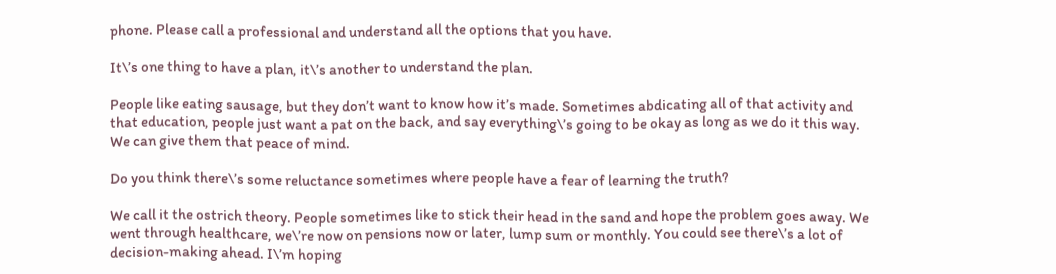phone. Please call a professional and understand all the options that you have.

It\’s one thing to have a plan, it\’s another to understand the plan.

People like eating sausage, but they don’t want to know how it’s made. Sometimes abdicating all of that activity and that education, people just want a pat on the back, and say everything\’s going to be okay as long as we do it this way. We can give them that peace of mind.

Do you think there\’s some reluctance sometimes where people have a fear of learning the truth?

We call it the ostrich theory. People sometimes like to stick their head in the sand and hope the problem goes away. We went through healthcare, we\’re now on pensions now or later, lump sum or monthly. You could see there\’s a lot of decision-making ahead. I\’m hoping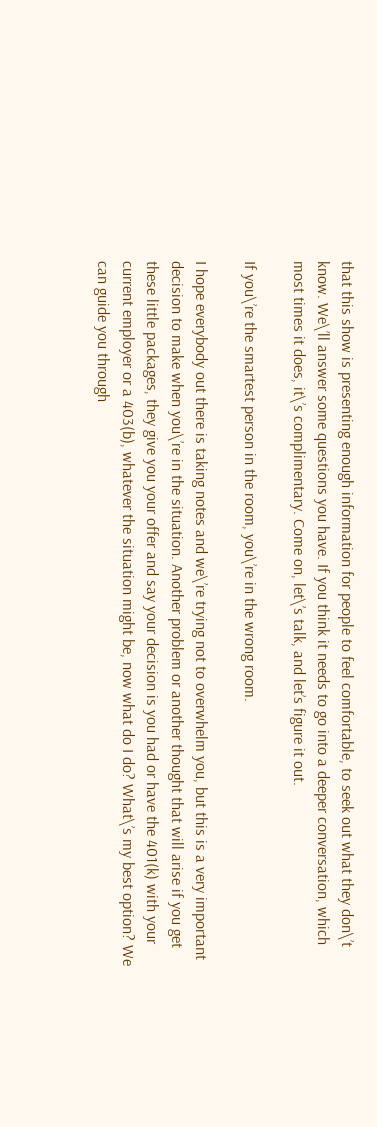that this show is presenting enough information for people to feel comfortable, to seek out what they don\’t know. We\’ll answer some questions you have. If you think it needs to go into a deeper conversation, which most times it does, it\’s complimentary. Come on, let\’s talk, and let’s figure it out.

If you\’re the smartest person in the room, you\’re in the wrong room.

I hope everybody out there is taking notes and we\’re trying not to overwhelm you, but this is a very important decision to make when you\’re in the situation. Another problem or another thought that will arise if you get these little packages, they give you your offer and say your decision is you had or have the 401(k) with your current employer or a 403(b), whatever the situation might be, now what do I do? What\’s my best option? We can guide you through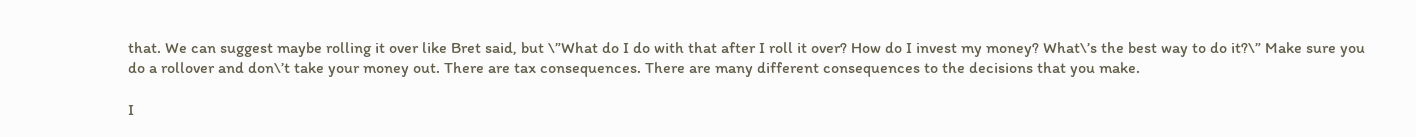that. We can suggest maybe rolling it over like Bret said, but \”What do I do with that after I roll it over? How do I invest my money? What\’s the best way to do it?\” Make sure you do a rollover and don\’t take your money out. There are tax consequences. There are many different consequences to the decisions that you make.

I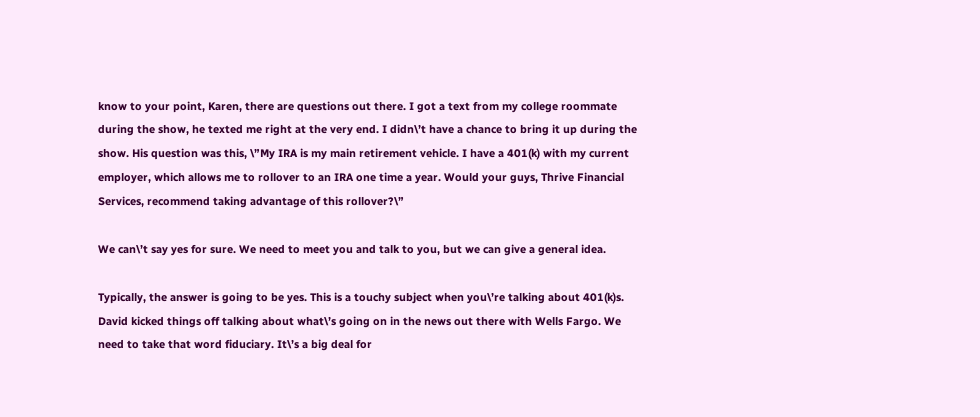know to your point, Karen, there are questions out there. I got a text from my college roommate during the show, he texted me right at the very end. I didn\’t have a chance to bring it up during the show. His question was this, \”My IRA is my main retirement vehicle. I have a 401(k) with my current employer, which allows me to rollover to an IRA one time a year. Would your guys, Thrive Financial Services, recommend taking advantage of this rollover?\”

We can\’t say yes for sure. We need to meet you and talk to you, but we can give a general idea.

Typically, the answer is going to be yes. This is a touchy subject when you\’re talking about 401(k)s. David kicked things off talking about what\’s going on in the news out there with Wells Fargo. We need to take that word fiduciary. It\’s a big deal for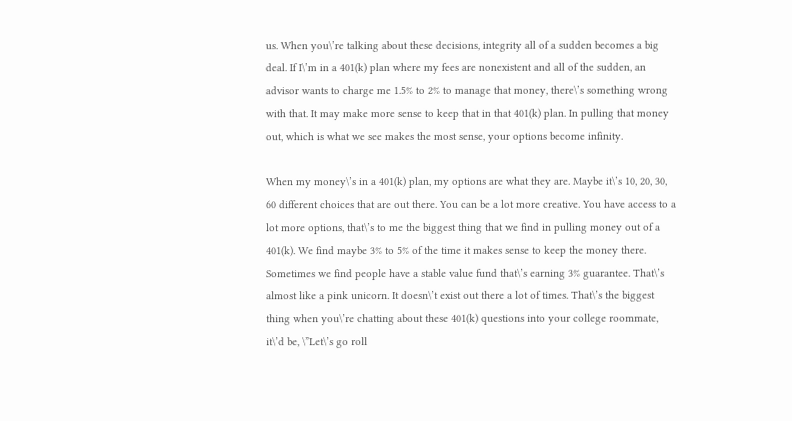us. When you\’re talking about these decisions, integrity all of a sudden becomes a big deal. If I\’m in a 401(k) plan where my fees are nonexistent and all of the sudden, an advisor wants to charge me 1.5% to 2% to manage that money, there\’s something wrong with that. It may make more sense to keep that in that 401(k) plan. In pulling that money out, which is what we see makes the most sense, your options become infinity.

When my money\’s in a 401(k) plan, my options are what they are. Maybe it\’s 10, 20, 30, 60 different choices that are out there. You can be a lot more creative. You have access to a lot more options, that\’s to me the biggest thing that we find in pulling money out of a 401(k). We find maybe 3% to 5% of the time it makes sense to keep the money there. Sometimes we find people have a stable value fund that\’s earning 3% guarantee. That\’s almost like a pink unicorn. It doesn\’t exist out there a lot of times. That\’s the biggest thing when you\’re chatting about these 401(k) questions into your college roommate, it\’d be, \”Let\’s go roll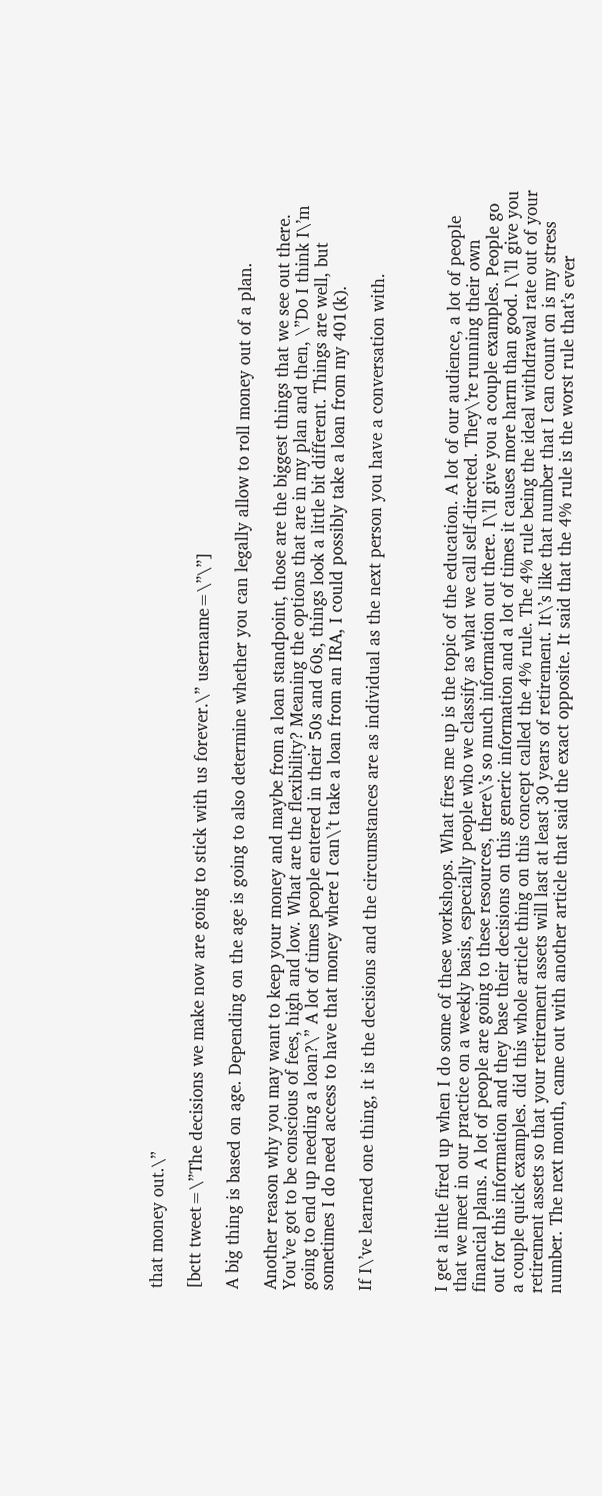that money out.\”

[bctt tweet=\”The decisions we make now are going to stick with us forever.\” username=\”\”]

A big thing is based on age. Depending on the age is going to also determine whether you can legally allow to roll money out of a plan.

Another reason why you may want to keep your money and maybe from a loan standpoint, those are the biggest things that we see out there. You’ve got to be conscious of fees, high and low. What are the flexibility? Meaning the options that are in my plan and then, \”Do I think I\’m going to end up needing a loan?\” A lot of times people entered in their 50s and 60s, things look a little bit different. Things are well, but sometimes I do need access to have that money where I can\’t take a loan from an IRA, I could possibly take a loan from my 401(k).

If I\’ve learned one thing, it is the decisions and the circumstances are as individual as the next person you have a conversation with.



I get a little fired up when I do some of these workshops. What fires me up is the topic of the education. A lot of our audience, a lot of people that we meet in our practice on a weekly basis, especially people who we classify as what we call self-directed. They\’re running their own financial plans. A lot of people are going to these resources, there\’s so much information out there. I\’ll give you a couple examples. People go out for this information and they base their decisions on this generic information and a lot of times it causes more harm than good. I\’ll give you a couple quick examples. did this whole article thing on this concept called the 4% rule. The 4% rule being the ideal withdrawal rate out of your retirement assets so that your retirement assets will last at least 30 years of retirement. It\’s like that number that I can count on is my stress number. The next month, came out with another article that said the exact opposite. It said that the 4% rule is the worst rule that’s ever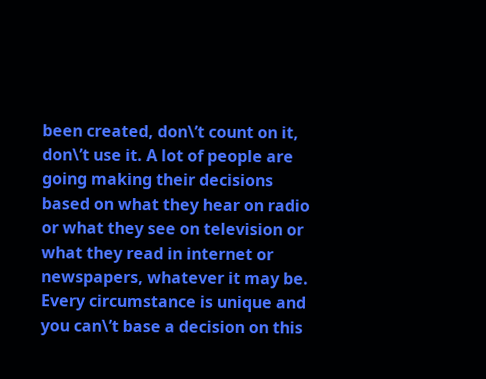been created, don\’t count on it, don\’t use it. A lot of people are going making their decisions based on what they hear on radio or what they see on television or what they read in internet or newspapers, whatever it may be. Every circumstance is unique and you can\’t base a decision on this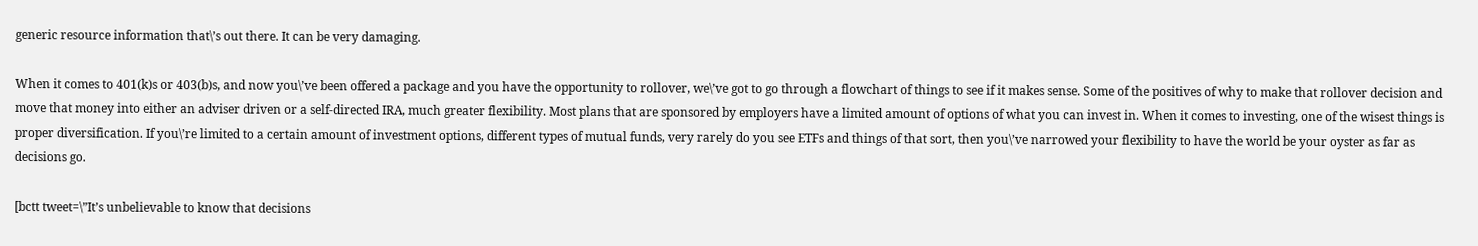generic resource information that\’s out there. It can be very damaging.

When it comes to 401(k)s or 403(b)s, and now you\’ve been offered a package and you have the opportunity to rollover, we\’ve got to go through a flowchart of things to see if it makes sense. Some of the positives of why to make that rollover decision and move that money into either an adviser driven or a self-directed IRA, much greater flexibility. Most plans that are sponsored by employers have a limited amount of options of what you can invest in. When it comes to investing, one of the wisest things is proper diversification. If you\’re limited to a certain amount of investment options, different types of mutual funds, very rarely do you see ETFs and things of that sort, then you\’ve narrowed your flexibility to have the world be your oyster as far as decisions go.

[bctt tweet=\”It’s unbelievable to know that decisions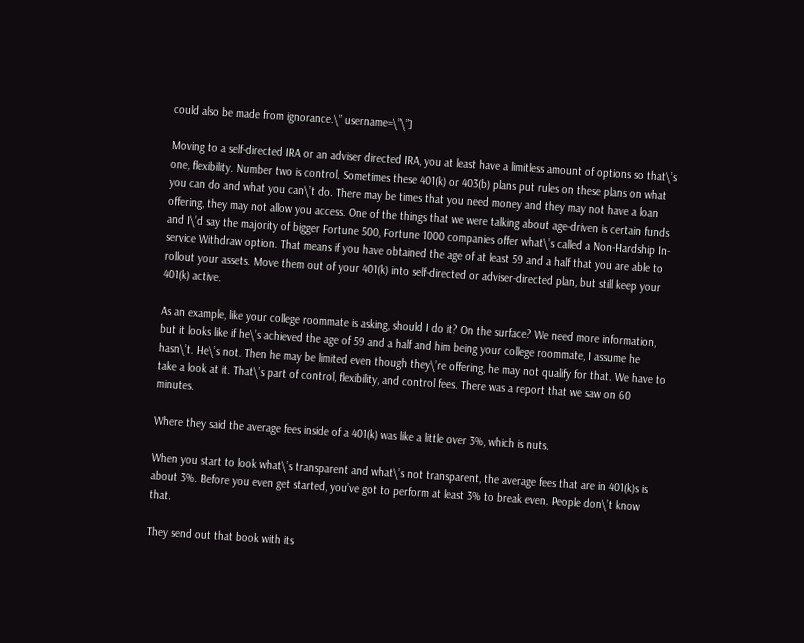could also be made from ignorance.\” username=\”\”]

Moving to a self-directed IRA or an adviser directed IRA, you at least have a limitless amount of options so that\’s one, flexibility. Number two is control. Sometimes these 401(k) or 403(b) plans put rules on these plans on what you can do and what you can\’t do. There may be times that you need money and they may not have a loan offering, they may not allow you access. One of the things that we were talking about age-driven is certain funds and I\’d say the majority of bigger Fortune 500, Fortune 1000 companies offer what\’s called a Non-Hardship In-service Withdraw option. That means if you have obtained the age of at least 59 and a half that you are able to rollout your assets. Move them out of your 401(k) into self-directed or adviser-directed plan, but still keep your 401(k) active.

As an example, like your college roommate is asking, should I do it? On the surface? We need more information, but it looks like if he\’s achieved the age of 59 and a half and him being your college roommate, I assume he hasn\’t. He\’s not. Then he may be limited even though they\’re offering, he may not qualify for that. We have to take a look at it. That\’s part of control, flexibility, and control fees. There was a report that we saw on 60 minutes.

Where they said the average fees inside of a 401(k) was like a little over 3%, which is nuts.

When you start to look what\’s transparent and what\’s not transparent, the average fees that are in 401(k)s is about 3%. Before you even get started, you’ve got to perform at least 3% to break even. People don\’t know that.

They send out that book with its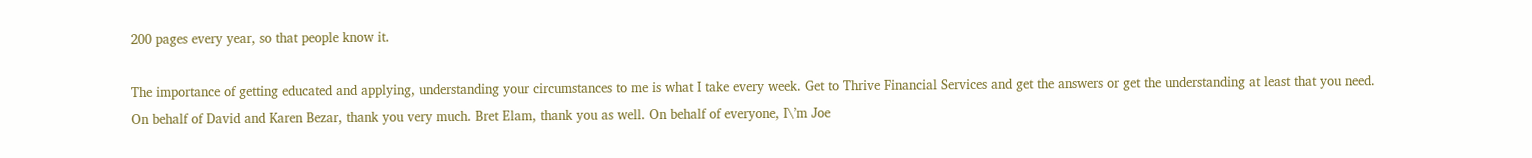200 pages every year, so that people know it.

The importance of getting educated and applying, understanding your circumstances to me is what I take every week. Get to Thrive Financial Services and get the answers or get the understanding at least that you need. On behalf of David and Karen Bezar, thank you very much. Bret Elam, thank you as well. On behalf of everyone, I\’m Joe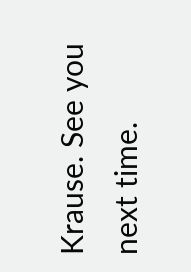Krause. See you next time.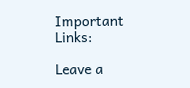Important Links:

Leave a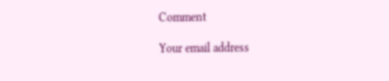Comment

Your email address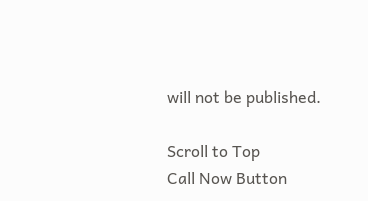will not be published.

Scroll to Top
Call Now Button